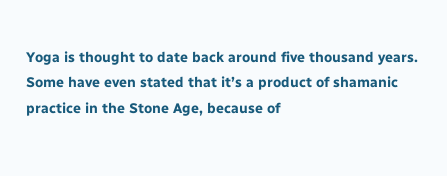Yoga is thought to date back around five thousand years. Some have even stated that it’s a product of shamanic practice in the Stone Age, because of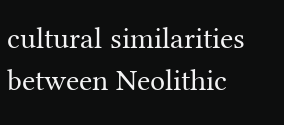cultural similarities between Neolithic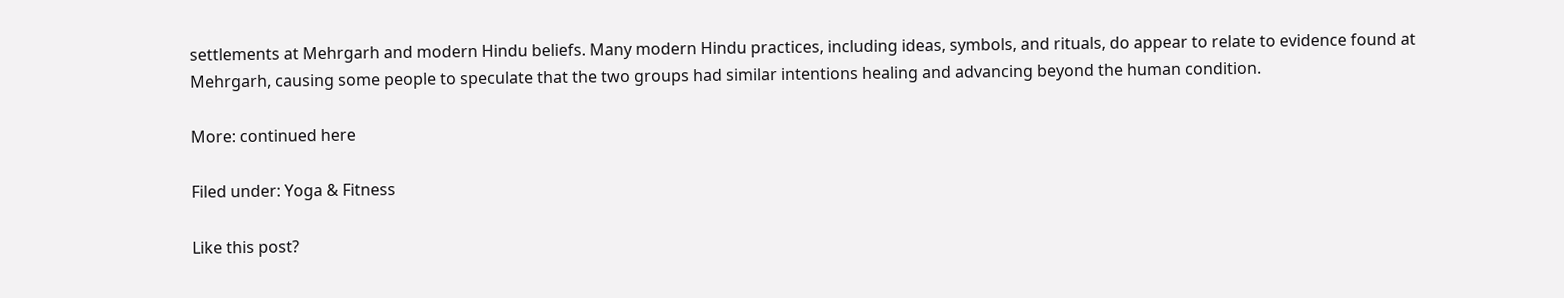settlements at Mehrgarh and modern Hindu beliefs. Many modern Hindu practices, including ideas, symbols, and rituals, do appear to relate to evidence found at Mehrgarh, causing some people to speculate that the two groups had similar intentions healing and advancing beyond the human condition.

More: continued here

Filed under: Yoga & Fitness

Like this post?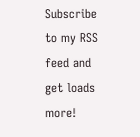Subscribe to my RSS feed and get loads more!